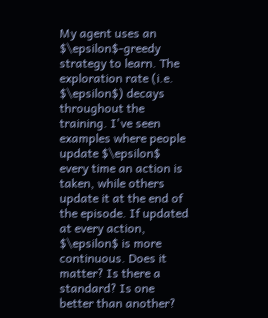My agent uses an $\epsilon$-greedy strategy to learn. The exploration rate (i.e. $\epsilon$) decays throughout the training. I've seen examples where people update $\epsilon$ every time an action is taken, while others update it at the end of the episode. If updated at every action, $\epsilon$ is more continuous. Does it matter? Is there a standard? Is one better than another?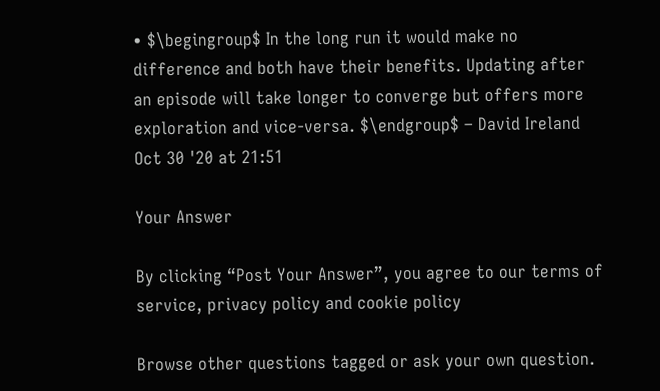• $\begingroup$ In the long run it would make no difference and both have their benefits. Updating after an episode will take longer to converge but offers more exploration and vice-versa. $\endgroup$ – David Ireland Oct 30 '20 at 21:51

Your Answer

By clicking “Post Your Answer”, you agree to our terms of service, privacy policy and cookie policy

Browse other questions tagged or ask your own question.